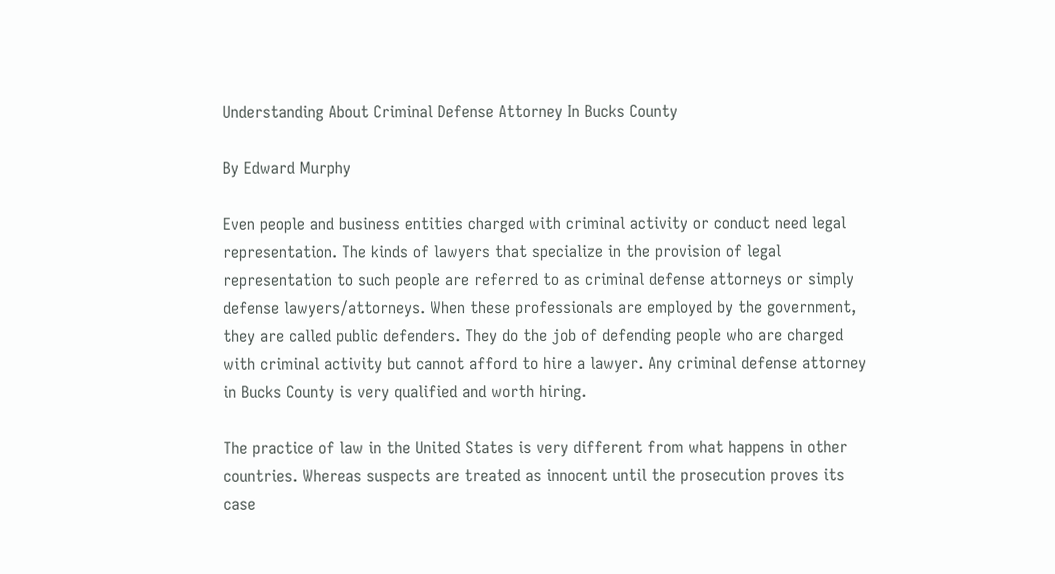Understanding About Criminal Defense Attorney In Bucks County

By Edward Murphy

Even people and business entities charged with criminal activity or conduct need legal representation. The kinds of lawyers that specialize in the provision of legal representation to such people are referred to as criminal defense attorneys or simply defense lawyers/attorneys. When these professionals are employed by the government, they are called public defenders. They do the job of defending people who are charged with criminal activity but cannot afford to hire a lawyer. Any criminal defense attorney in Bucks County is very qualified and worth hiring.

The practice of law in the United States is very different from what happens in other countries. Whereas suspects are treated as innocent until the prosecution proves its case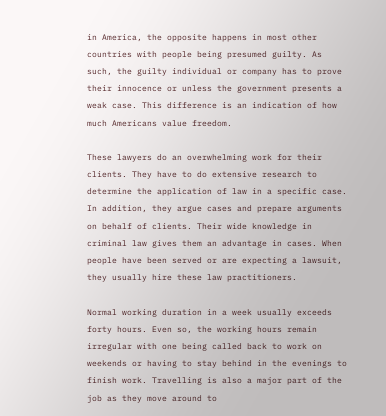in America, the opposite happens in most other countries with people being presumed guilty. As such, the guilty individual or company has to prove their innocence or unless the government presents a weak case. This difference is an indication of how much Americans value freedom.

These lawyers do an overwhelming work for their clients. They have to do extensive research to determine the application of law in a specific case. In addition, they argue cases and prepare arguments on behalf of clients. Their wide knowledge in criminal law gives them an advantage in cases. When people have been served or are expecting a lawsuit, they usually hire these law practitioners.

Normal working duration in a week usually exceeds forty hours. Even so, the working hours remain irregular with one being called back to work on weekends or having to stay behind in the evenings to finish work. Travelling is also a major part of the job as they move around to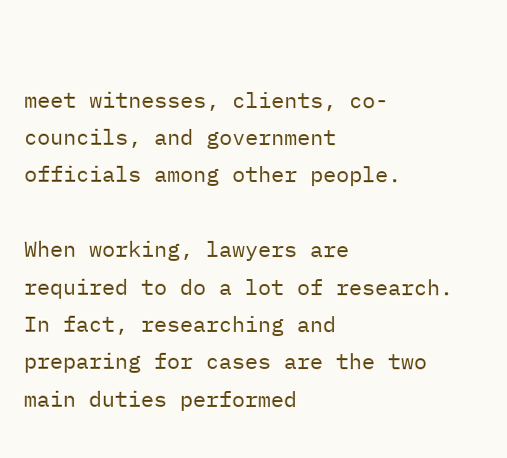meet witnesses, clients, co-councils, and government officials among other people.

When working, lawyers are required to do a lot of research. In fact, researching and preparing for cases are the two main duties performed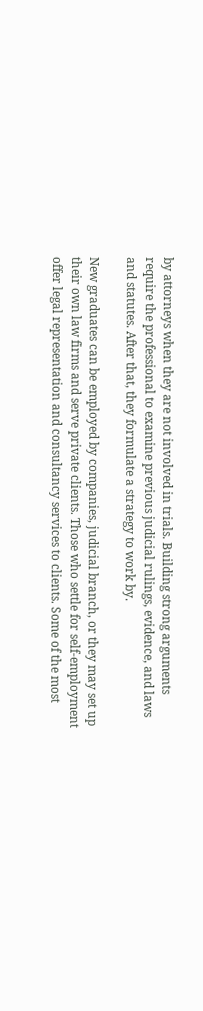by attorneys when they are not involved in trials. Building strong arguments require the professional to examine previous judicial rulings, evidence, and laws and statutes. After that, they formulate a strategy to work by.

New graduates can be employed by companies, judicial branch, or they may set up their own law firms and serve private clients. Those who settle for self-employment offer legal representation and consultancy services to clients. Some of the most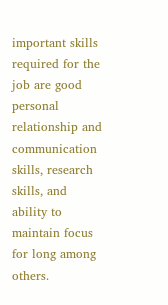important skills required for the job are good personal relationship and communication skills, research skills, and ability to maintain focus for long among others.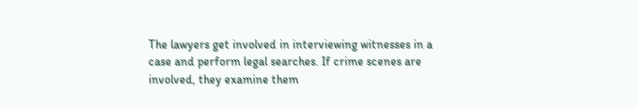The lawyers get involved in interviewing witnesses in a case and perform legal searches. If crime scenes are involved, they examine them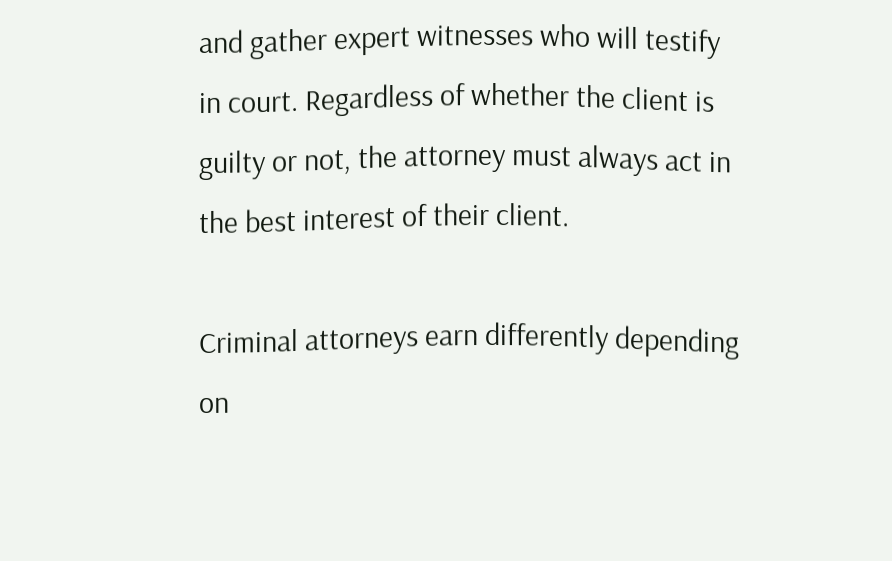and gather expert witnesses who will testify in court. Regardless of whether the client is guilty or not, the attorney must always act in the best interest of their client.

Criminal attorneys earn differently depending on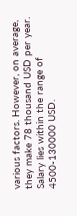various factors. However, on average, they make 78 thousand USD per year. Salary lies within the range of 4500-130000 USD.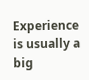Experience is usually a big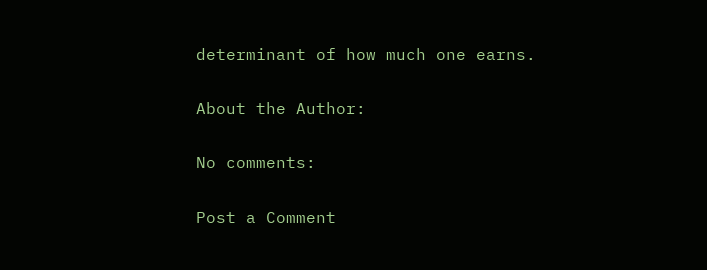determinant of how much one earns.

About the Author:

No comments:

Post a Comment